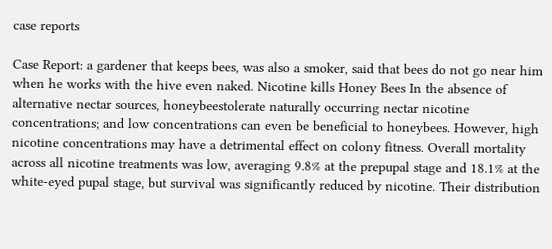case reports

Case Report: a gardener that keeps bees, was also a smoker, said that bees do not go near him when he works with the hive even naked. Nicotine kills Honey Bees In the absence of alternative nectar sources, honeybeestolerate naturally occurring nectar nicotine concentrations; and low concentrations can even be beneficial to honeybees. However, high nicotine concentrations may have a detrimental effect on colony fitness. Overall mortality across all nicotine treatments was low, averaging 9.8% at the prepupal stage and 18.1% at the white-eyed pupal stage, but survival was significantly reduced by nicotine. Their distribution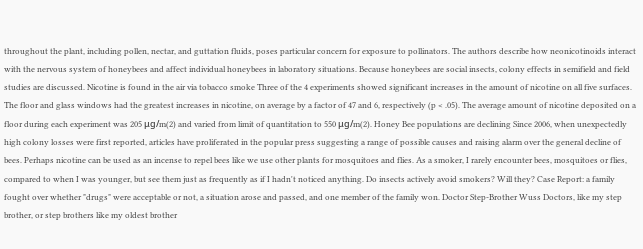throughout the plant, including pollen, nectar, and guttation fluids, poses particular concern for exposure to pollinators. The authors describe how neonicotinoids interact with the nervous system of honeybees and affect individual honeybees in laboratory situations. Because honeybees are social insects, colony effects in semifield and field studies are discussed. Nicotine is found in the air via tobacco smoke Three of the 4 experiments showed significant increases in the amount of nicotine on all five surfaces. The floor and glass windows had the greatest increases in nicotine, on average by a factor of 47 and 6, respectively (p < .05). The average amount of nicotine deposited on a floor during each experiment was 205 μg/m(2) and varied from limit of quantitation to 550 μg/m(2). Honey Bee populations are declining Since 2006, when unexpectedly high colony losses were first reported, articles have proliferated in the popular press suggesting a range of possible causes and raising alarm over the general decline of bees. Perhaps nicotine can be used as an incense to repel bees like we use other plants for mosquitoes and flies. As a smoker, I rarely encounter bees, mosquitoes or flies, compared to when I was younger, but see them just as frequently as if I hadn't noticed anything. Do insects actively avoid smokers? Will they? Case Report: a family fought over whether "drugs" were acceptable or not, a situation arose and passed, and one member of the family won. Doctor Step-Brother Wuss Doctors, like my step brother, or step brothers like my oldest brother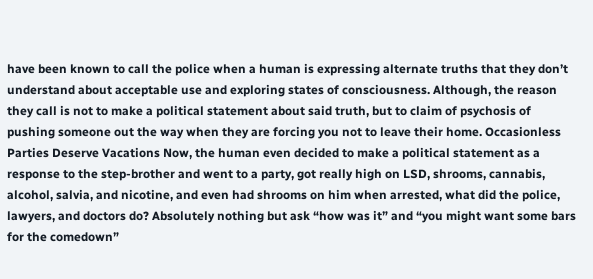have been known to call the police when a human is expressing alternate truths that they don’t understand about acceptable use and exploring states of consciousness. Although, the reason they call is not to make a political statement about said truth, but to claim of psychosis of pushing someone out the way when they are forcing you not to leave their home. Occasionless Parties Deserve Vacations Now, the human even decided to make a political statement as a response to the step-brother and went to a party, got really high on LSD, shrooms, cannabis, alcohol, salvia, and nicotine, and even had shrooms on him when arrested, what did the police, lawyers, and doctors do? Absolutely nothing but ask “how was it” and “you might want some bars for the comedown”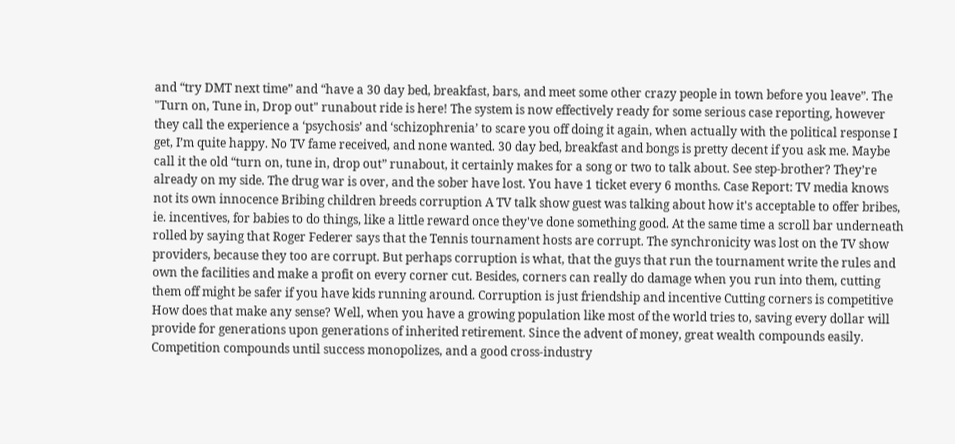and “try DMT next time” and “have a 30 day bed, breakfast, bars, and meet some other crazy people in town before you leave”. The "Turn on, Tune in, Drop out" runabout ride is here! The system is now effectively ready for some serious case reporting, however they call the experience a ‘psychosis’ and ‘schizophrenia’ to scare you off doing it again, when actually with the political response I get, I’m quite happy. No TV fame received, and none wanted. 30 day bed, breakfast and bongs is pretty decent if you ask me. Maybe call it the old “turn on, tune in, drop out” runabout, it certainly makes for a song or two to talk about. See step-brother? They’re already on my side. The drug war is over, and the sober have lost. You have 1 ticket every 6 months. Case Report: TV media knows not its own innocence Bribing children breeds corruption A TV talk show guest was talking about how it's acceptable to offer bribes, ie. incentives, for babies to do things, like a little reward once they've done something good. At the same time a scroll bar underneath rolled by saying that Roger Federer says that the Tennis tournament hosts are corrupt. The synchronicity was lost on the TV show providers, because they too are corrupt. But perhaps corruption is what, that the guys that run the tournament write the rules and own the facilities and make a profit on every corner cut. Besides, corners can really do damage when you run into them, cutting them off might be safer if you have kids running around. Corruption is just friendship and incentive Cutting corners is competitive How does that make any sense? Well, when you have a growing population like most of the world tries to, saving every dollar will provide for generations upon generations of inherited retirement. Since the advent of money, great wealth compounds easily. Competition compounds until success monopolizes, and a good cross-industry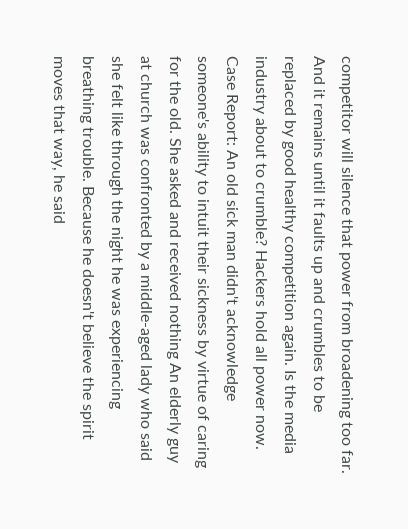competitor will silence that power from broadening too far. And it remains until it faults up and crumbles to be replaced by good healthy competition again. Is the media industry about to crumble? Hackers hold all power now. Case Report: An old sick man didn't acknowledge someone's ability to intuit their sickness by virtue of caring for the old. She asked and received nothing An elderly guy at church was confronted by a middle-aged lady who said she felt like through the night he was experiencing breathing trouble. Because he doesn't believe the spirit moves that way, he said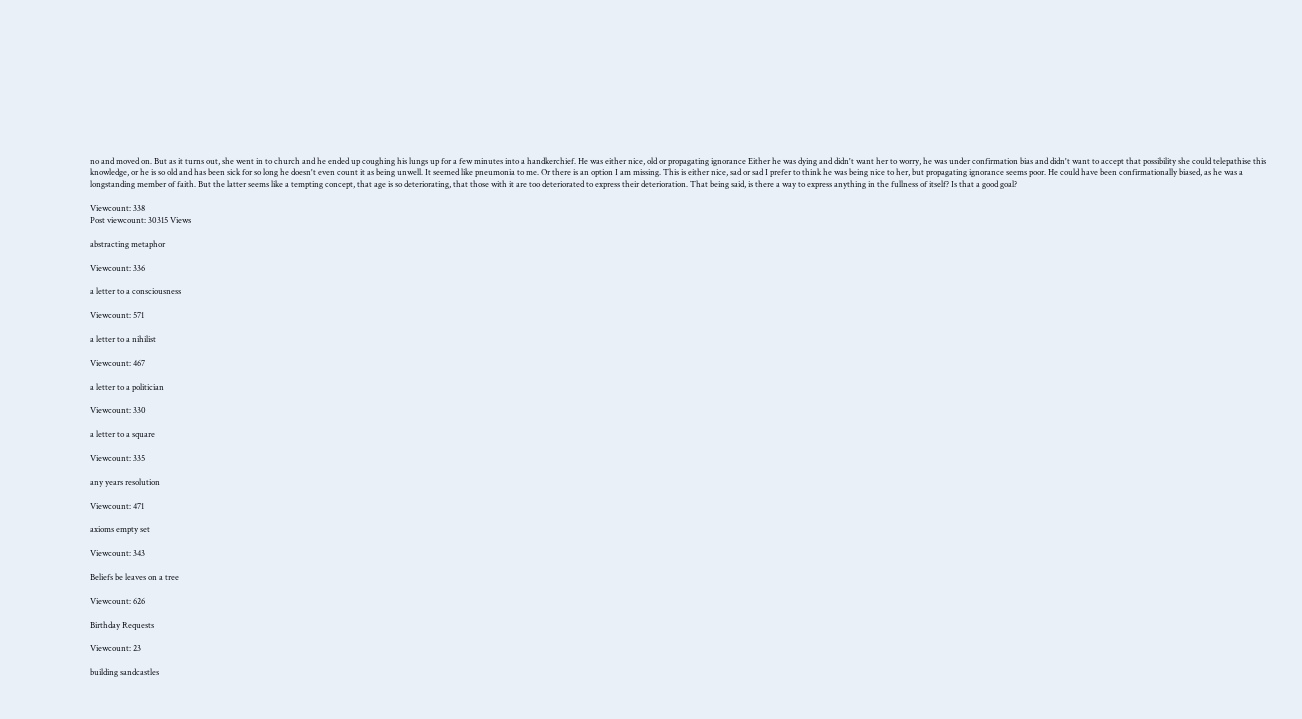no and moved on. But as it turns out, she went in to church and he ended up coughing his lungs up for a few minutes into a handkerchief. He was either nice, old or propagating ignorance Either he was dying and didn't want her to worry, he was under confirmation bias and didn't want to accept that possibility she could telepathise this knowledge, or he is so old and has been sick for so long he doesn't even count it as being unwell. It seemed like pneumonia to me. Or there is an option I am missing. This is either nice, sad or sad I prefer to think he was being nice to her, but propagating ignorance seems poor. He could have been confirmationally biased, as he was a longstanding member of faith. But the latter seems like a tempting concept, that age is so deteriorating, that those with it are too deteriorated to express their deterioration. That being said, is there a way to express anything in the fullness of itself? Is that a good goal?

Viewcount: 338
Post viewcount: 30315 Views

abstracting metaphor

Viewcount: 336

a letter to a consciousness

Viewcount: 571

a letter to a nihilist

Viewcount: 467

a letter to a politician

Viewcount: 330

a letter to a square

Viewcount: 335

any years resolution

Viewcount: 471

axioms empty set

Viewcount: 343

Beliefs be leaves on a tree

Viewcount: 626

Birthday Requests

Viewcount: 23

building sandcastles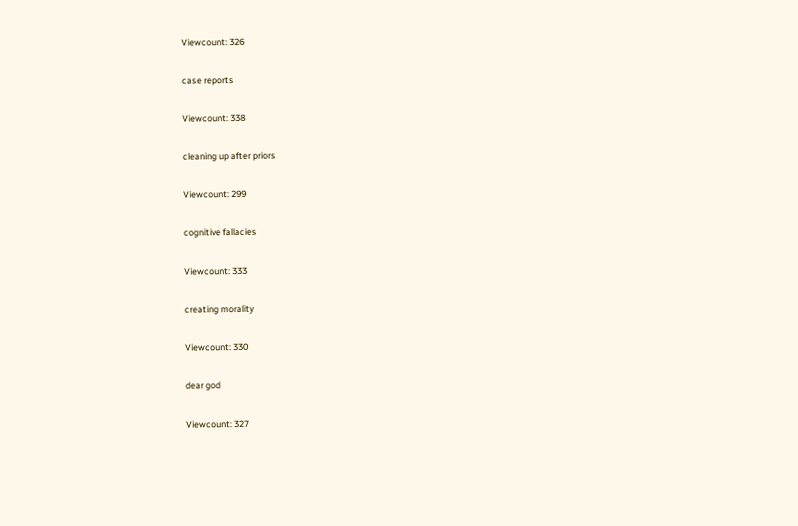Viewcount: 326

case reports

Viewcount: 338

cleaning up after priors

Viewcount: 299

cognitive fallacies

Viewcount: 333

creating morality

Viewcount: 330

dear god

Viewcount: 327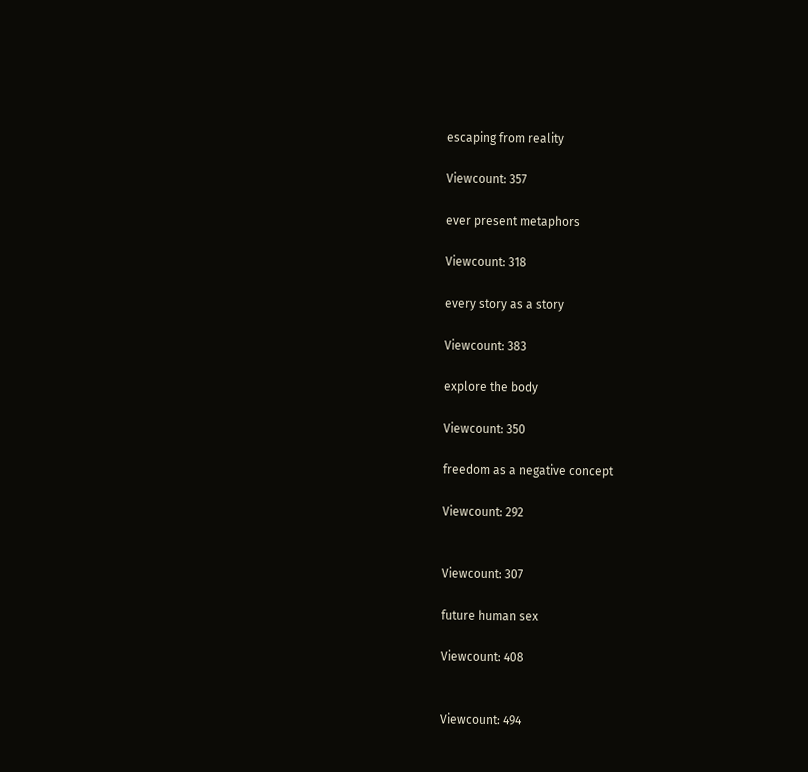escaping from reality

Viewcount: 357

ever present metaphors

Viewcount: 318

every story as a story

Viewcount: 383

explore the body

Viewcount: 350

freedom as a negative concept

Viewcount: 292


Viewcount: 307

future human sex

Viewcount: 408


Viewcount: 494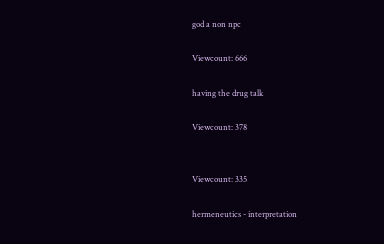god a non npc

Viewcount: 666

having the drug talk

Viewcount: 378


Viewcount: 335

hermeneutics - interpretation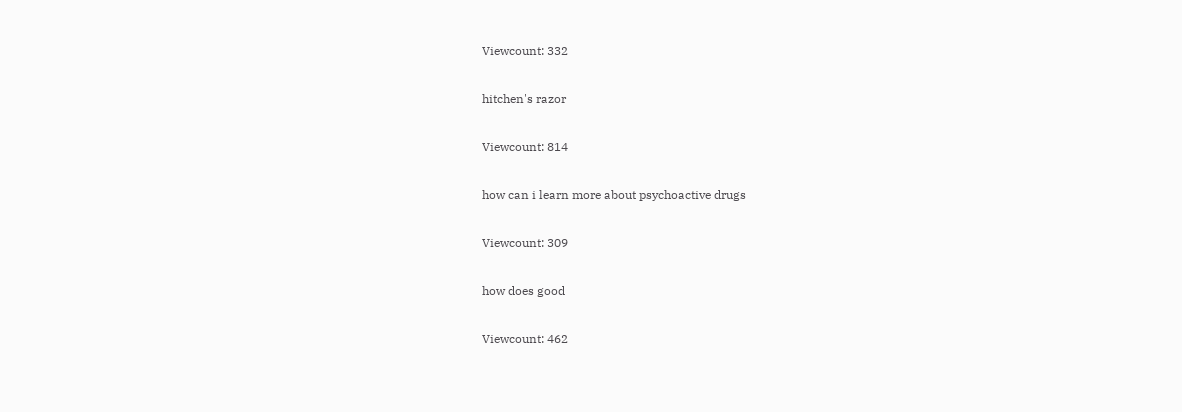Viewcount: 332

hitchen's razor

Viewcount: 814

how can i learn more about psychoactive drugs

Viewcount: 309

how does good

Viewcount: 462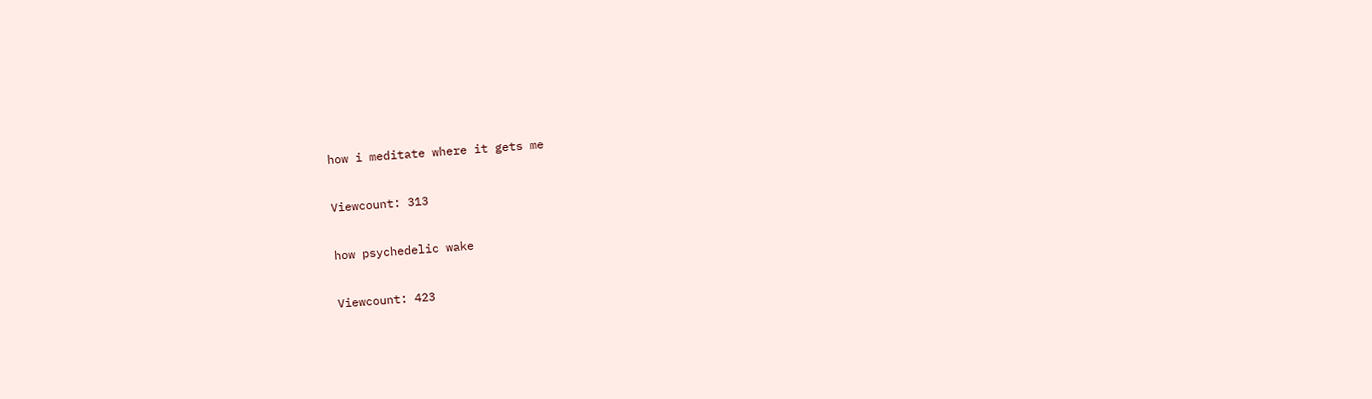how i meditate where it gets me

Viewcount: 313

how psychedelic wake

Viewcount: 423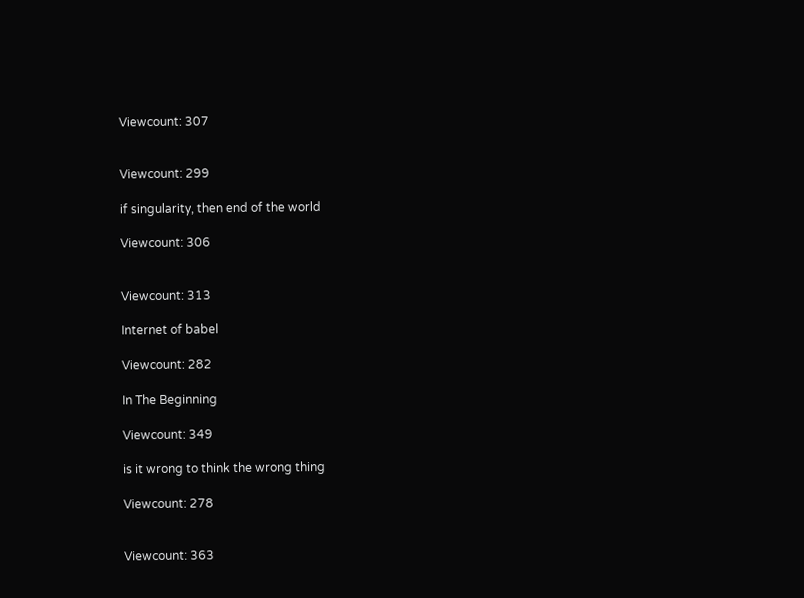Viewcount: 307


Viewcount: 299

if singularity, then end of the world

Viewcount: 306


Viewcount: 313

Internet of babel

Viewcount: 282

In The Beginning

Viewcount: 349

is it wrong to think the wrong thing

Viewcount: 278


Viewcount: 363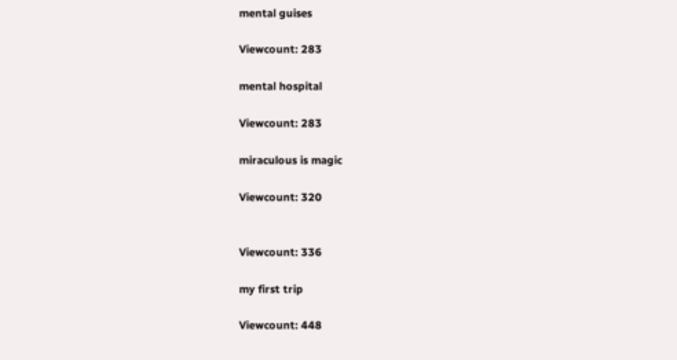mental guises

Viewcount: 283

mental hospital

Viewcount: 283

miraculous is magic

Viewcount: 320


Viewcount: 336

my first trip

Viewcount: 448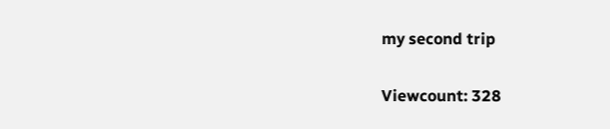my second trip

Viewcount: 328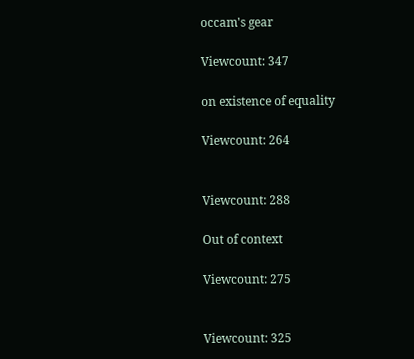occam's gear

Viewcount: 347

on existence of equality

Viewcount: 264


Viewcount: 288

Out of context

Viewcount: 275


Viewcount: 325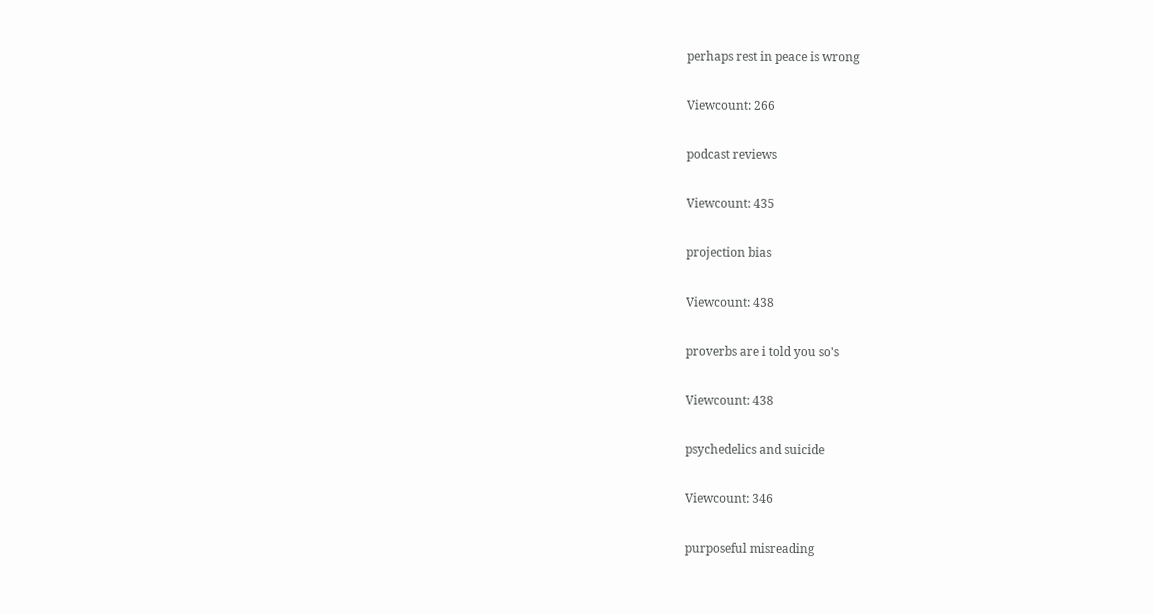perhaps rest in peace is wrong

Viewcount: 266

podcast reviews

Viewcount: 435

projection bias

Viewcount: 438

proverbs are i told you so's

Viewcount: 438

psychedelics and suicide

Viewcount: 346

purposeful misreading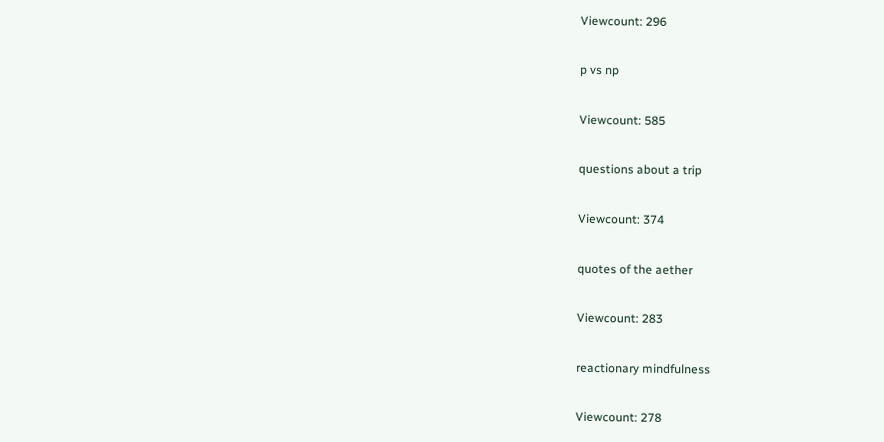Viewcount: 296

p vs np

Viewcount: 585

questions about a trip

Viewcount: 374

quotes of the aether

Viewcount: 283

reactionary mindfulness

Viewcount: 278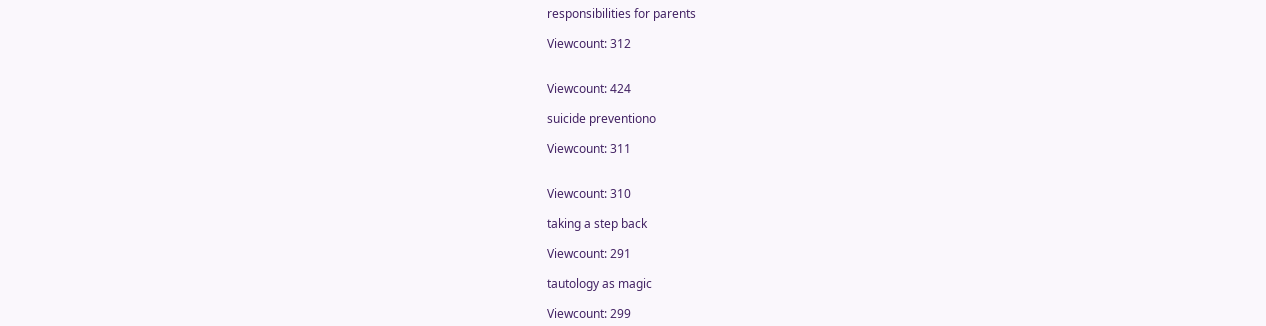responsibilities for parents

Viewcount: 312


Viewcount: 424

suicide preventiono

Viewcount: 311


Viewcount: 310

taking a step back

Viewcount: 291

tautology as magic

Viewcount: 299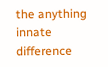the anything innate difference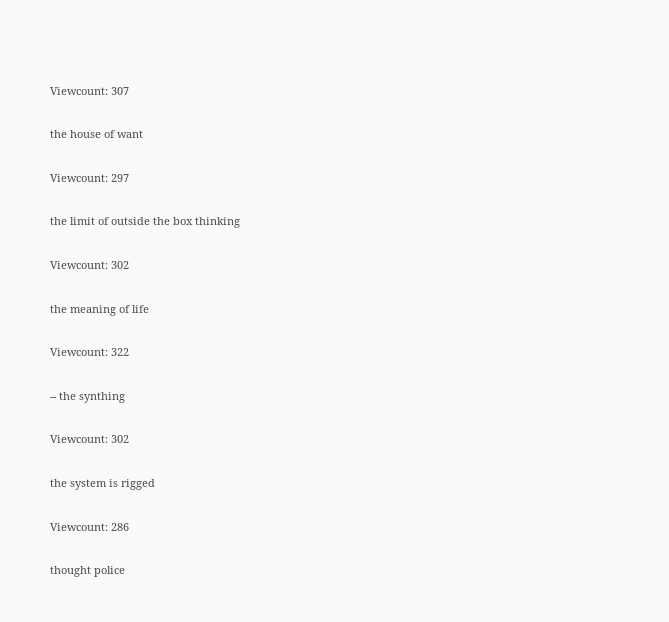Viewcount: 307

the house of want

Viewcount: 297

the limit of outside the box thinking

Viewcount: 302

the meaning of life

Viewcount: 322

-- the synthing

Viewcount: 302

the system is rigged

Viewcount: 286

thought police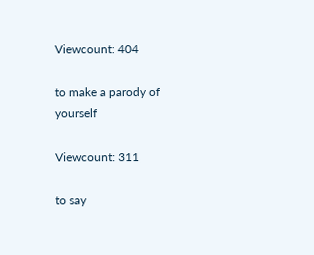Viewcount: 404

to make a parody of yourself

Viewcount: 311

to say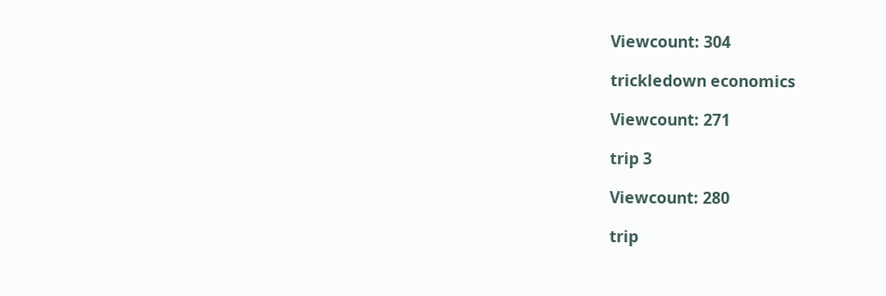Viewcount: 304

trickledown economics

Viewcount: 271

trip 3

Viewcount: 280

trip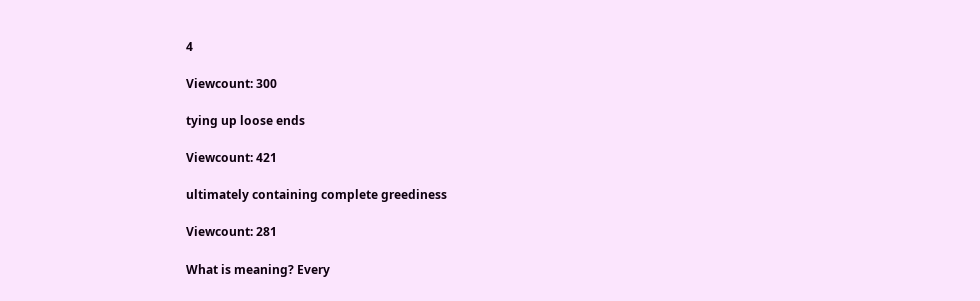4

Viewcount: 300

tying up loose ends

Viewcount: 421

ultimately containing complete greediness

Viewcount: 281

What is meaning? Every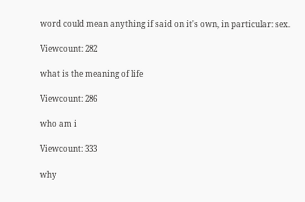word could mean anything if said on it's own, in particular: sex.

Viewcount: 282

what is the meaning of life

Viewcount: 286

who am i

Viewcount: 333

why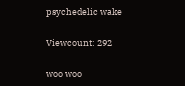psychedelic wake

Viewcount: 292

woo woo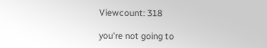Viewcount: 318

you're not going to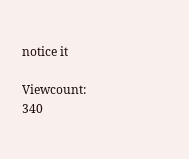notice it

Viewcount: 340